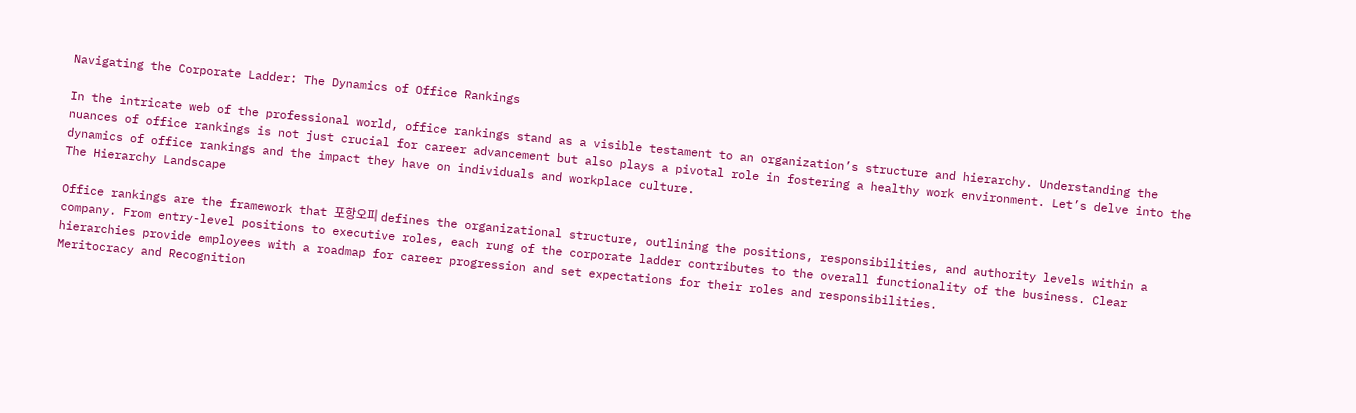Navigating the Corporate Ladder: The Dynamics of Office Rankings

In the intricate web of the professional world, office rankings stand as a visible testament to an organization’s structure and hierarchy. Understanding the nuances of office rankings is not just crucial for career advancement but also plays a pivotal role in fostering a healthy work environment. Let’s delve into the dynamics of office rankings and the impact they have on individuals and workplace culture.
The Hierarchy Landscape

Office rankings are the framework that 포항오피 defines the organizational structure, outlining the positions, responsibilities, and authority levels within a company. From entry-level positions to executive roles, each rung of the corporate ladder contributes to the overall functionality of the business. Clear hierarchies provide employees with a roadmap for career progression and set expectations for their roles and responsibilities.
Meritocracy and Recognition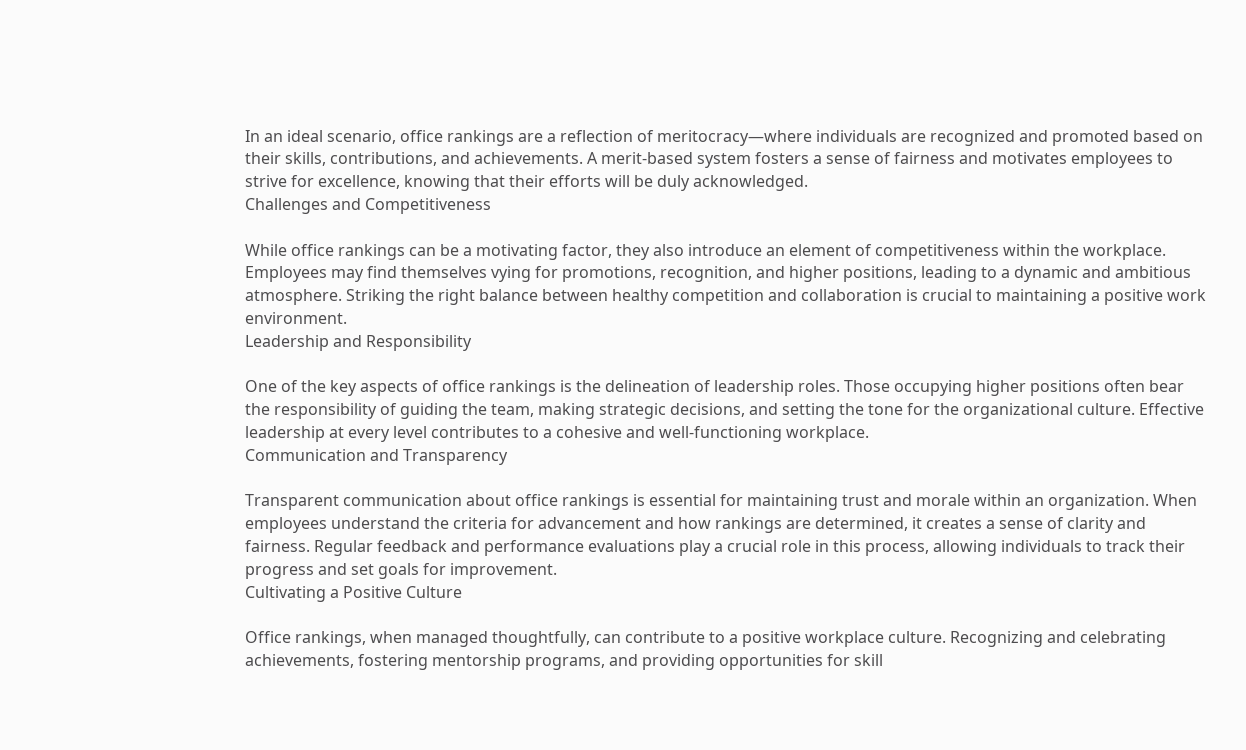In an ideal scenario, office rankings are a reflection of meritocracy—where individuals are recognized and promoted based on their skills, contributions, and achievements. A merit-based system fosters a sense of fairness and motivates employees to strive for excellence, knowing that their efforts will be duly acknowledged.
Challenges and Competitiveness

While office rankings can be a motivating factor, they also introduce an element of competitiveness within the workplace. Employees may find themselves vying for promotions, recognition, and higher positions, leading to a dynamic and ambitious atmosphere. Striking the right balance between healthy competition and collaboration is crucial to maintaining a positive work environment.
Leadership and Responsibility

One of the key aspects of office rankings is the delineation of leadership roles. Those occupying higher positions often bear the responsibility of guiding the team, making strategic decisions, and setting the tone for the organizational culture. Effective leadership at every level contributes to a cohesive and well-functioning workplace.
Communication and Transparency

Transparent communication about office rankings is essential for maintaining trust and morale within an organization. When employees understand the criteria for advancement and how rankings are determined, it creates a sense of clarity and fairness. Regular feedback and performance evaluations play a crucial role in this process, allowing individuals to track their progress and set goals for improvement.
Cultivating a Positive Culture

Office rankings, when managed thoughtfully, can contribute to a positive workplace culture. Recognizing and celebrating achievements, fostering mentorship programs, and providing opportunities for skill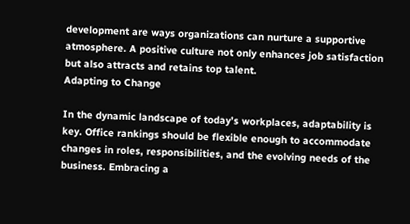development are ways organizations can nurture a supportive atmosphere. A positive culture not only enhances job satisfaction but also attracts and retains top talent.
Adapting to Change

In the dynamic landscape of today’s workplaces, adaptability is key. Office rankings should be flexible enough to accommodate changes in roles, responsibilities, and the evolving needs of the business. Embracing a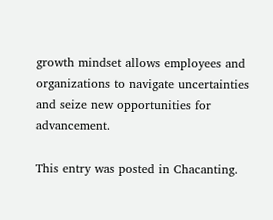growth mindset allows employees and organizations to navigate uncertainties and seize new opportunities for advancement.

This entry was posted in Chacanting.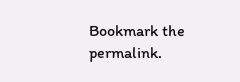Bookmark the permalink.